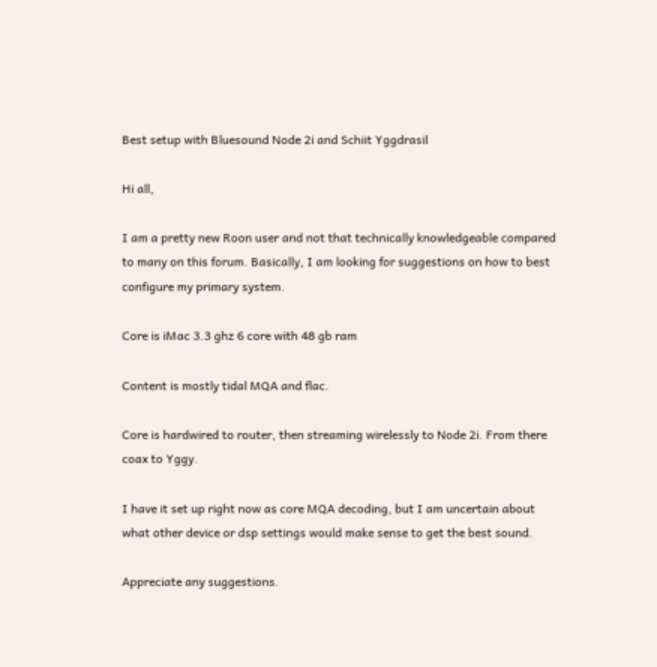Best setup with Bluesound Node 2i and Schiit Yggdrasil

Hi all,

I am a pretty new Roon user and not that technically knowledgeable compared to many on this forum. Basically, I am looking for suggestions on how to best configure my primary system.

Core is iMac 3.3 ghz 6 core with 48 gb ram

Content is mostly tidal MQA and flac.

Core is hardwired to router, then streaming wirelessly to Node 2i. From there coax to Yggy.

I have it set up right now as core MQA decoding, but I am uncertain about what other device or dsp settings would make sense to get the best sound.

Appreciate any suggestions.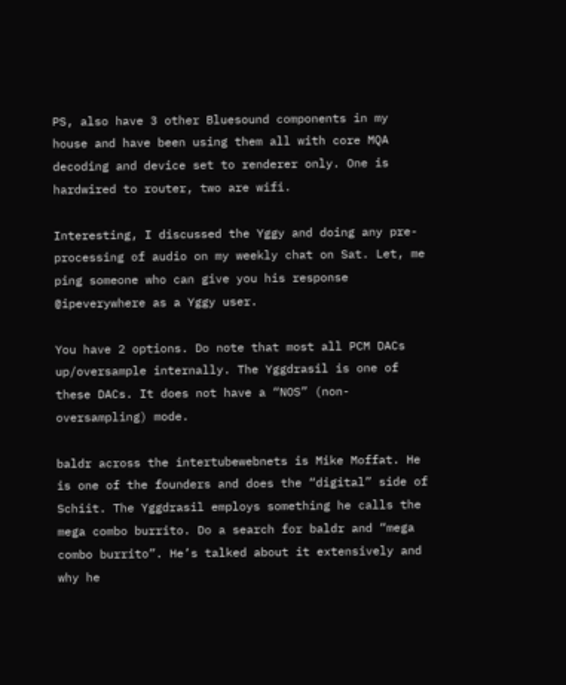PS, also have 3 other Bluesound components in my house and have been using them all with core MQA decoding and device set to renderer only. One is hardwired to router, two are wifi.

Interesting, I discussed the Yggy and doing any pre-processing of audio on my weekly chat on Sat. Let, me ping someone who can give you his response @ipeverywhere as a Yggy user.

You have 2 options. Do note that most all PCM DACs up/oversample internally. The Yggdrasil is one of these DACs. It does not have a “NOS” (non-oversampling) mode.

baldr across the intertubewebnets is Mike Moffat. He is one of the founders and does the “digital” side of Schiit. The Yggdrasil employs something he calls the mega combo burrito. Do a search for baldr and “mega combo burrito”. He’s talked about it extensively and why he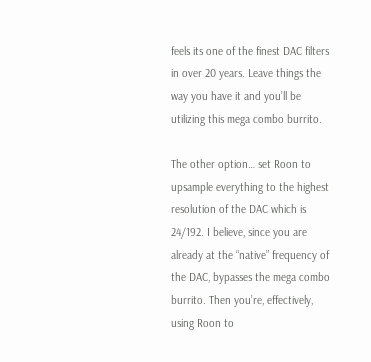feels its one of the finest DAC filters in over 20 years. Leave things the way you have it and you’ll be utilizing this mega combo burrito.

The other option… set Roon to upsample everything to the highest resolution of the DAC which is 24/192. I believe, since you are already at the “native” frequency of the DAC, bypasses the mega combo burrito. Then you’re, effectively, using Roon to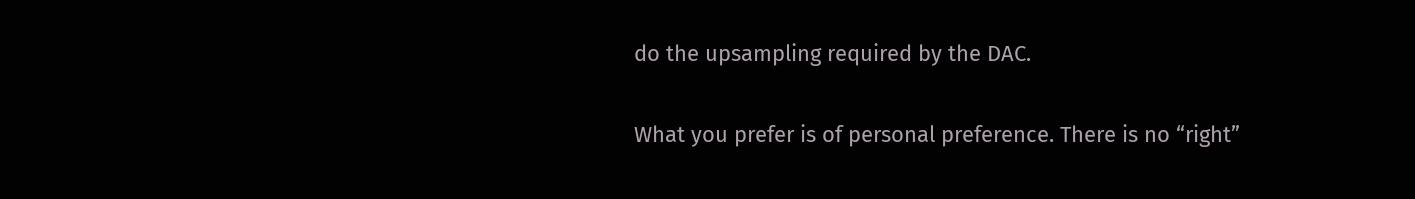do the upsampling required by the DAC.

What you prefer is of personal preference. There is no “right”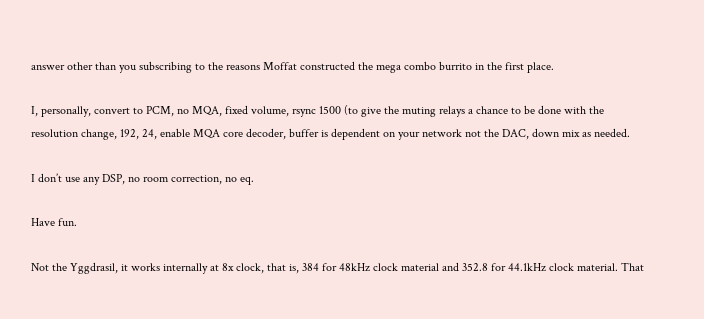answer other than you subscribing to the reasons Moffat constructed the mega combo burrito in the first place.

I, personally, convert to PCM, no MQA, fixed volume, rsync 1500 (to give the muting relays a chance to be done with the resolution change, 192, 24, enable MQA core decoder, buffer is dependent on your network not the DAC, down mix as needed.

I don’t use any DSP, no room correction, no eq.

Have fun.

Not the Yggdrasil, it works internally at 8x clock, that is, 384 for 48kHz clock material and 352.8 for 44.1kHz clock material. That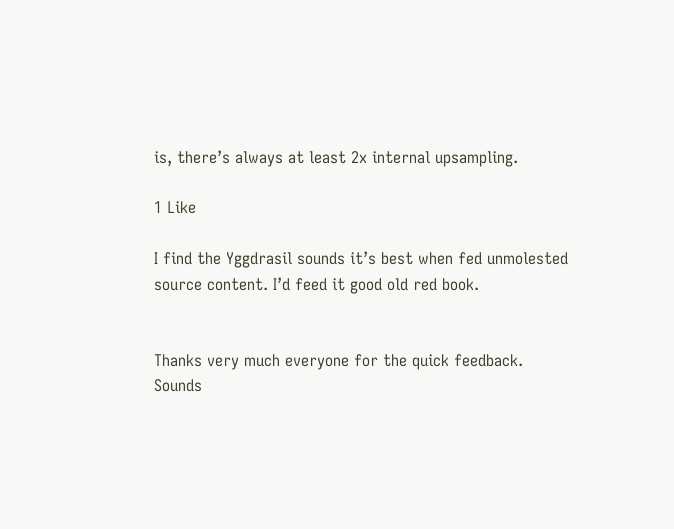is, there’s always at least 2x internal upsampling.

1 Like

I find the Yggdrasil sounds it’s best when fed unmolested source content. I’d feed it good old red book.


Thanks very much everyone for the quick feedback. Sounds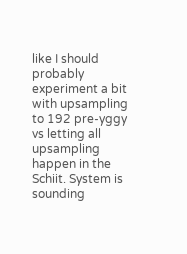like I should probably experiment a bit with upsampling to 192 pre-yggy vs letting all upsampling happen in the Schiit. System is sounding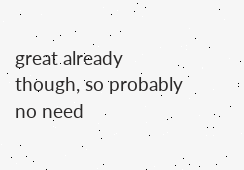great already though, so probably no need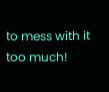to mess with it too much!